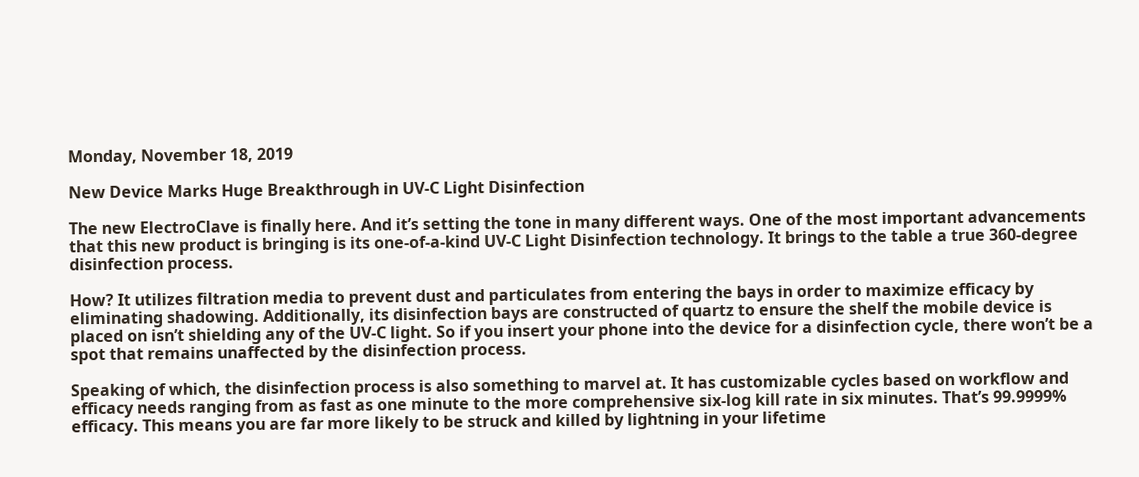Monday, November 18, 2019

New Device Marks Huge Breakthrough in UV-C Light Disinfection

The new ElectroClave is finally here. And it’s setting the tone in many different ways. One of the most important advancements that this new product is bringing is its one-of-a-kind UV-C Light Disinfection technology. It brings to the table a true 360-degree disinfection process.

How? It utilizes filtration media to prevent dust and particulates from entering the bays in order to maximize efficacy by eliminating shadowing. Additionally, its disinfection bays are constructed of quartz to ensure the shelf the mobile device is placed on isn’t shielding any of the UV-C light. So if you insert your phone into the device for a disinfection cycle, there won’t be a spot that remains unaffected by the disinfection process.

Speaking of which, the disinfection process is also something to marvel at. It has customizable cycles based on workflow and efficacy needs ranging from as fast as one minute to the more comprehensive six-log kill rate in six minutes. That’s 99.9999% efficacy. This means you are far more likely to be struck and killed by lightning in your lifetime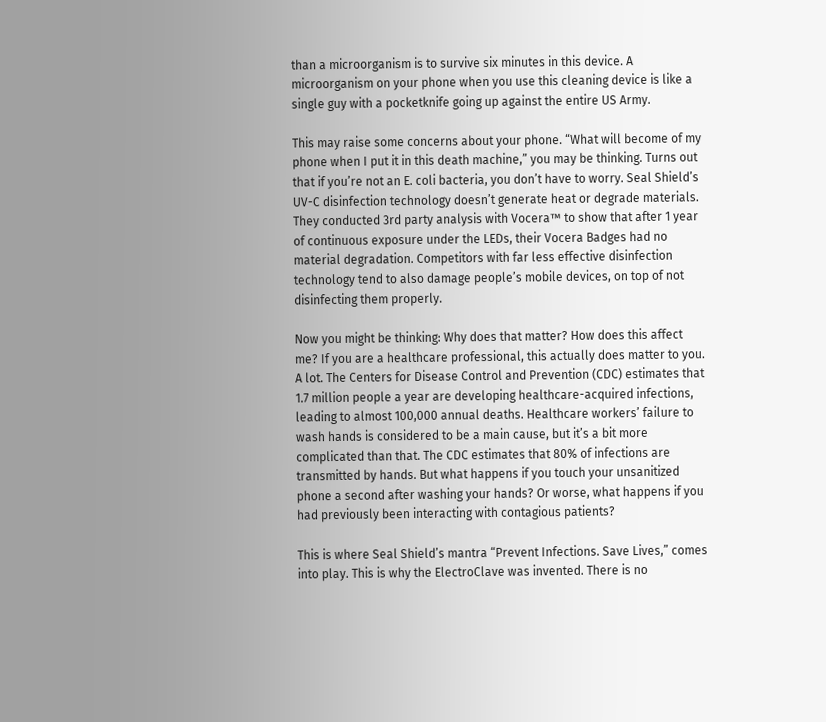than a microorganism is to survive six minutes in this device. A microorganism on your phone when you use this cleaning device is like a single guy with a pocketknife going up against the entire US Army.

This may raise some concerns about your phone. “What will become of my phone when I put it in this death machine,” you may be thinking. Turns out that if you’re not an E. coli bacteria, you don’t have to worry. Seal Shield’s UV-C disinfection technology doesn’t generate heat or degrade materials. They conducted 3rd party analysis with Vocera™ to show that after 1 year of continuous exposure under the LEDs, their Vocera Badges had no material degradation. Competitors with far less effective disinfection technology tend to also damage people’s mobile devices, on top of not disinfecting them properly.

Now you might be thinking: Why does that matter? How does this affect me? If you are a healthcare professional, this actually does matter to you. A lot. The Centers for Disease Control and Prevention (CDC) estimates that 1.7 million people a year are developing healthcare-acquired infections, leading to almost 100,000 annual deaths. Healthcare workers’ failure to wash hands is considered to be a main cause, but it’s a bit more complicated than that. The CDC estimates that 80% of infections are transmitted by hands. But what happens if you touch your unsanitized phone a second after washing your hands? Or worse, what happens if you had previously been interacting with contagious patients?

This is where Seal Shield’s mantra “Prevent Infections. Save Lives,” comes into play. This is why the ElectroClave was invented. There is no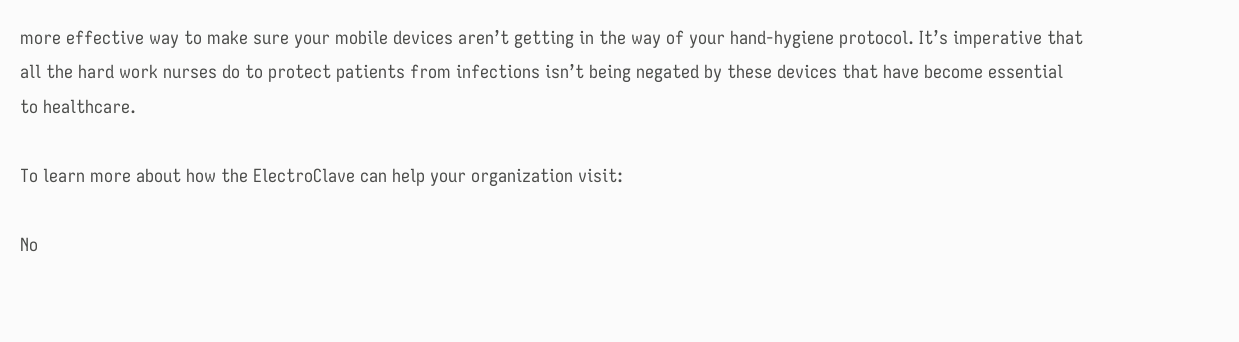more effective way to make sure your mobile devices aren’t getting in the way of your hand-hygiene protocol. It’s imperative that all the hard work nurses do to protect patients from infections isn’t being negated by these devices that have become essential to healthcare.

To learn more about how the ElectroClave can help your organization visit:

No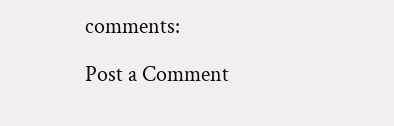comments:

Post a Comment